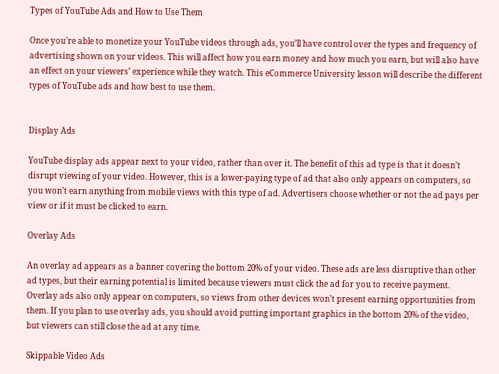Types of YouTube Ads and How to Use Them

Once you’re able to monetize your YouTube videos through ads, you’ll have control over the types and frequency of advertising shown on your videos. This will affect how you earn money and how much you earn, but will also have an effect on your viewers’ experience while they watch. This eCommerce University lesson will describe the different types of YouTube ads and how best to use them.


Display Ads

YouTube display ads appear next to your video, rather than over it. The benefit of this ad type is that it doesn’t disrupt viewing of your video. However, this is a lower-paying type of ad that also only appears on computers, so you won’t earn anything from mobile views with this type of ad. Advertisers choose whether or not the ad pays per view or if it must be clicked to earn.

Overlay Ads

An overlay ad appears as a banner covering the bottom 20% of your video. These ads are less disruptive than other ad types, but their earning potential is limited because viewers must click the ad for you to receive payment. Overlay ads also only appear on computers, so views from other devices won’t present earning opportunities from them. If you plan to use overlay ads, you should avoid putting important graphics in the bottom 20% of the video, but viewers can still close the ad at any time.

Skippable Video Ads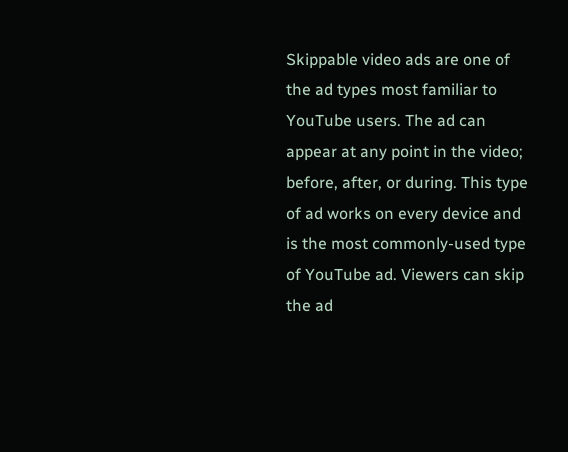Skippable video ads are one of the ad types most familiar to YouTube users. The ad can appear at any point in the video; before, after, or during. This type of ad works on every device and is the most commonly-used type of YouTube ad. Viewers can skip the ad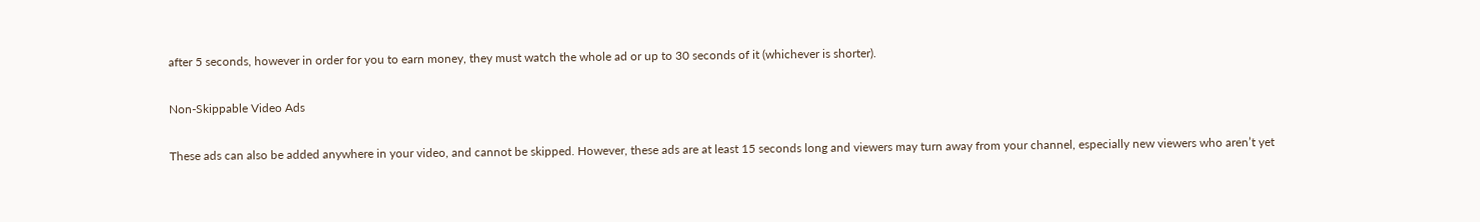after 5 seconds, however in order for you to earn money, they must watch the whole ad or up to 30 seconds of it (whichever is shorter).

Non-Skippable Video Ads

These ads can also be added anywhere in your video, and cannot be skipped. However, these ads are at least 15 seconds long and viewers may turn away from your channel, especially new viewers who aren’t yet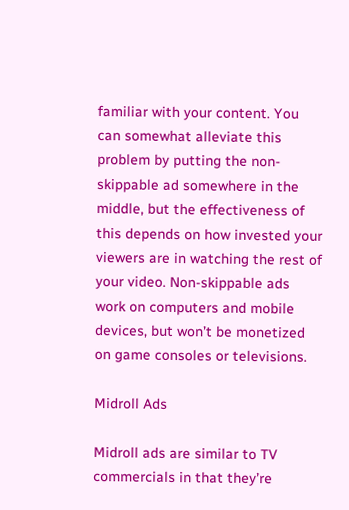familiar with your content. You can somewhat alleviate this problem by putting the non-skippable ad somewhere in the middle, but the effectiveness of this depends on how invested your viewers are in watching the rest of your video. Non-skippable ads work on computers and mobile devices, but won’t be monetized on game consoles or televisions.

Midroll Ads

Midroll ads are similar to TV commercials in that they’re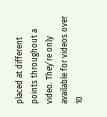placed at different points throughout a video. They’re only available for videos over 10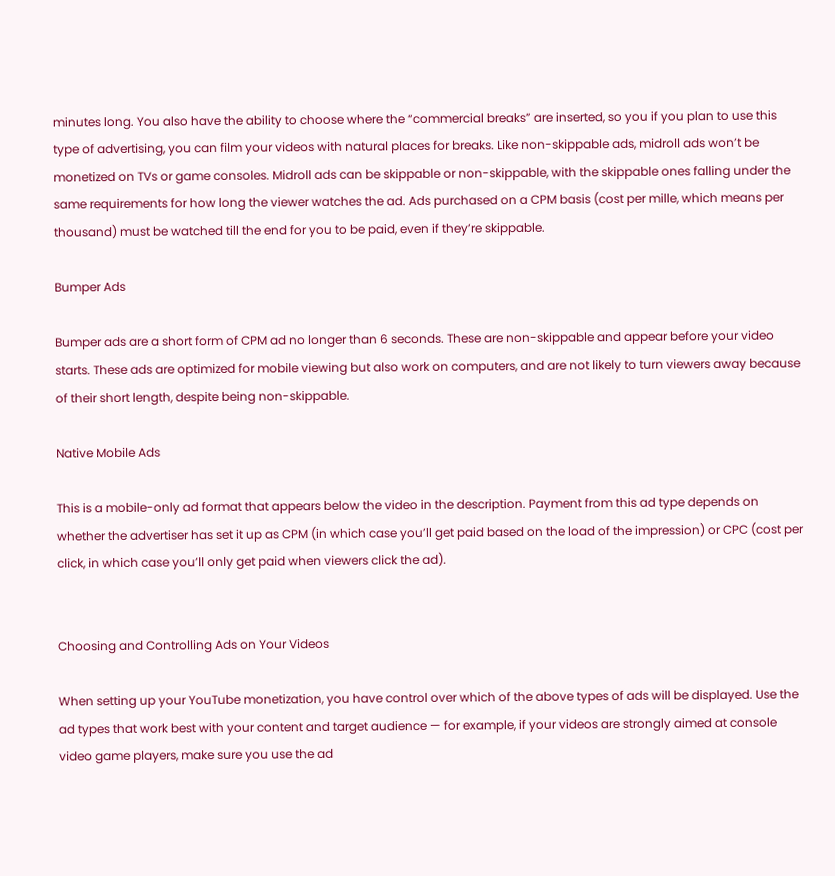minutes long. You also have the ability to choose where the “commercial breaks” are inserted, so you if you plan to use this type of advertising, you can film your videos with natural places for breaks. Like non-skippable ads, midroll ads won’t be monetized on TVs or game consoles. Midroll ads can be skippable or non-skippable, with the skippable ones falling under the same requirements for how long the viewer watches the ad. Ads purchased on a CPM basis (cost per mille, which means per thousand) must be watched till the end for you to be paid, even if they’re skippable.

Bumper Ads

Bumper ads are a short form of CPM ad no longer than 6 seconds. These are non-skippable and appear before your video starts. These ads are optimized for mobile viewing but also work on computers, and are not likely to turn viewers away because of their short length, despite being non-skippable.

Native Mobile Ads

This is a mobile-only ad format that appears below the video in the description. Payment from this ad type depends on whether the advertiser has set it up as CPM (in which case you’ll get paid based on the load of the impression) or CPC (cost per click, in which case you’ll only get paid when viewers click the ad).


Choosing and Controlling Ads on Your Videos

When setting up your YouTube monetization, you have control over which of the above types of ads will be displayed. Use the ad types that work best with your content and target audience — for example, if your videos are strongly aimed at console video game players, make sure you use the ad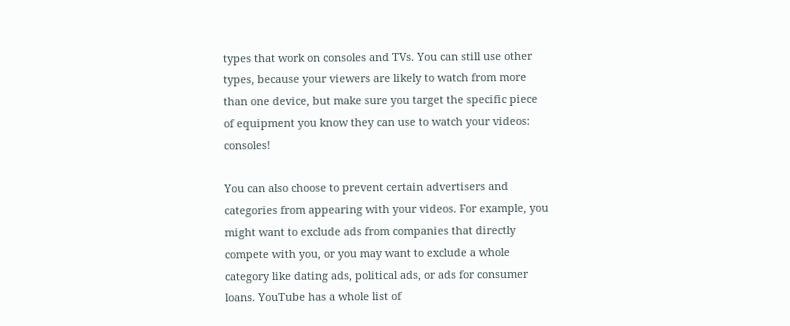types that work on consoles and TVs. You can still use other types, because your viewers are likely to watch from more than one device, but make sure you target the specific piece of equipment you know they can use to watch your videos: consoles!

You can also choose to prevent certain advertisers and categories from appearing with your videos. For example, you might want to exclude ads from companies that directly compete with you, or you may want to exclude a whole category like dating ads, political ads, or ads for consumer loans. YouTube has a whole list of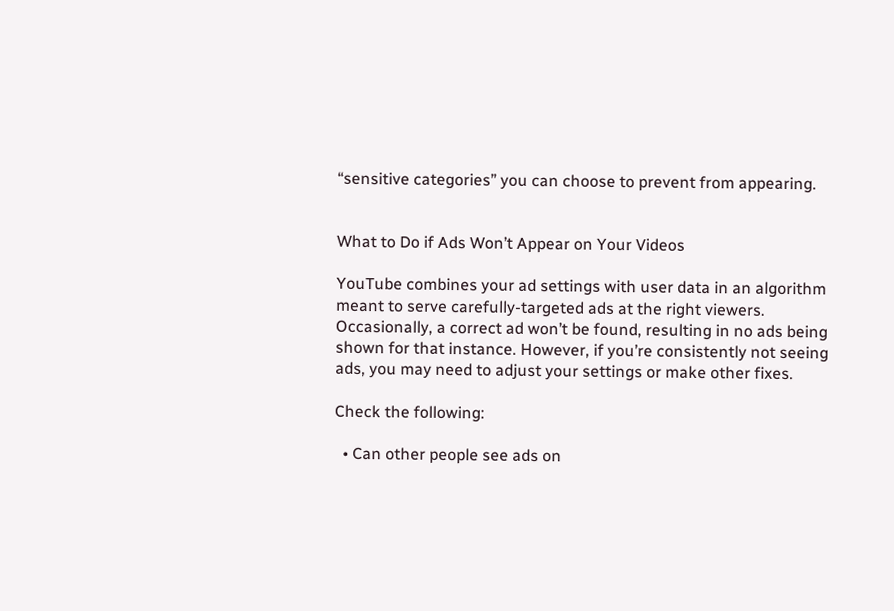“sensitive categories” you can choose to prevent from appearing.


What to Do if Ads Won’t Appear on Your Videos

YouTube combines your ad settings with user data in an algorithm meant to serve carefully-targeted ads at the right viewers. Occasionally, a correct ad won’t be found, resulting in no ads being shown for that instance. However, if you’re consistently not seeing ads, you may need to adjust your settings or make other fixes.

Check the following:

  • Can other people see ads on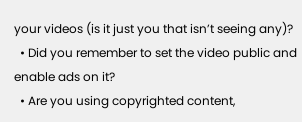your videos (is it just you that isn’t seeing any)?
  • Did you remember to set the video public and enable ads on it?
  • Are you using copyrighted content,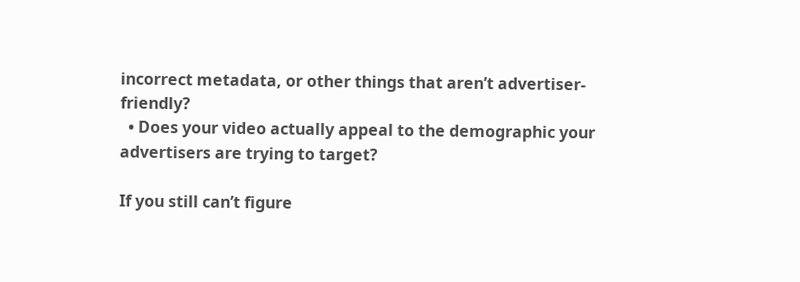incorrect metadata, or other things that aren’t advertiser-friendly?
  • Does your video actually appeal to the demographic your advertisers are trying to target?

If you still can’t figure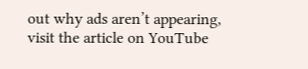out why ads aren’t appearing, visit the article on YouTube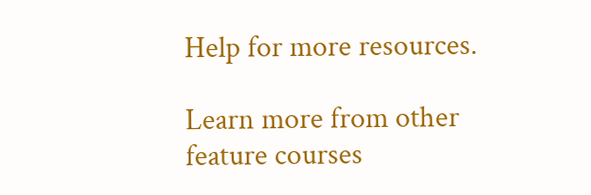Help for more resources.

Learn more from other feature courses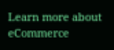Learn more about eCommerce